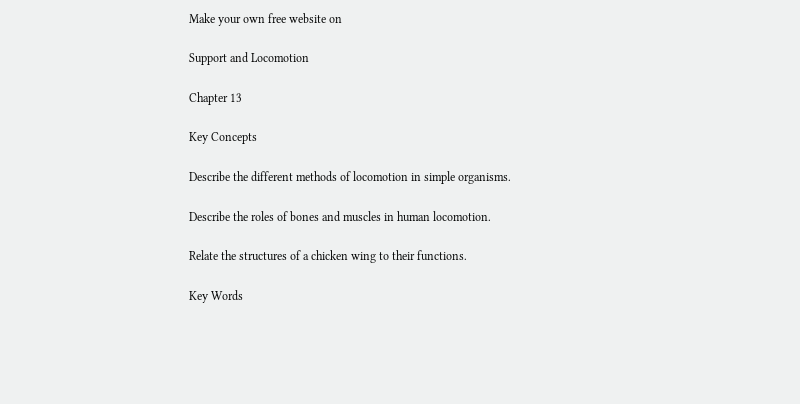Make your own free website on

Support and Locomotion

Chapter 13

Key Concepts

Describe the different methods of locomotion in simple organisms.

Describe the roles of bones and muscles in human locomotion.

Relate the structures of a chicken wing to their functions.

Key Words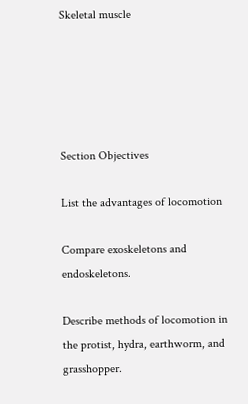Skeletal muscle





Section Objectives

List the advantages of locomotion

Compare exoskeletons and endoskeletons.

Describe methods of locomotion in the protist, hydra, earthworm, and grasshopper.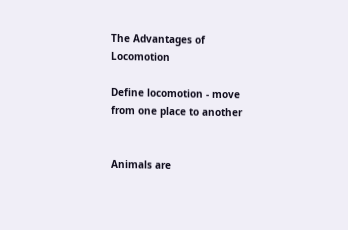The Advantages of Locomotion

Define locomotion - move from one place to another


Animals are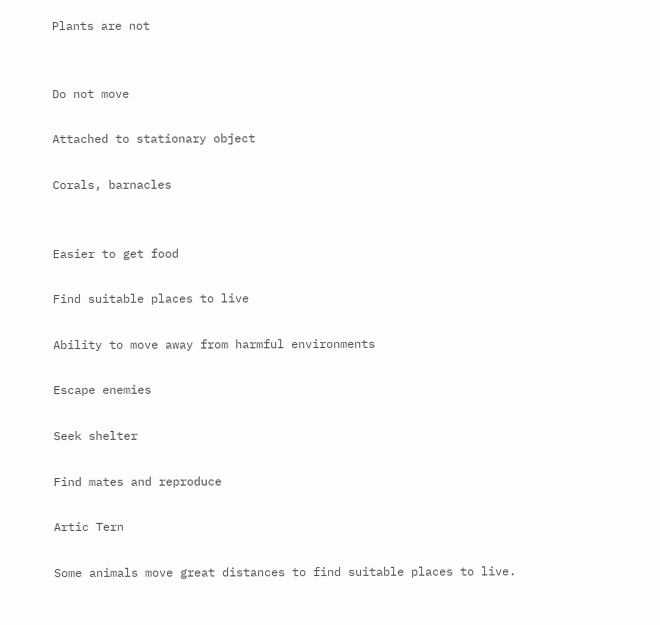Plants are not


Do not move

Attached to stationary object

Corals, barnacles


Easier to get food

Find suitable places to live

Ability to move away from harmful environments

Escape enemies

Seek shelter

Find mates and reproduce

Artic Tern

Some animals move great distances to find suitable places to live.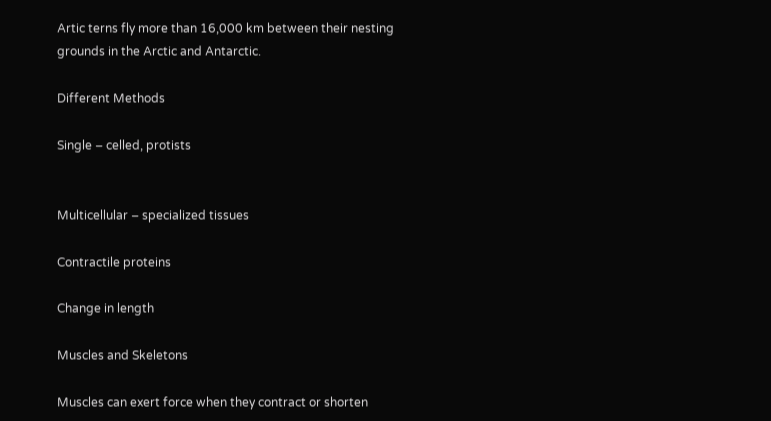Artic terns fly more than 16,000 km between their nesting grounds in the Arctic and Antarctic.

Different Methods

Single – celled, protists


Multicellular – specialized tissues

Contractile proteins

Change in length

Muscles and Skeletons

Muscles can exert force when they contract or shorten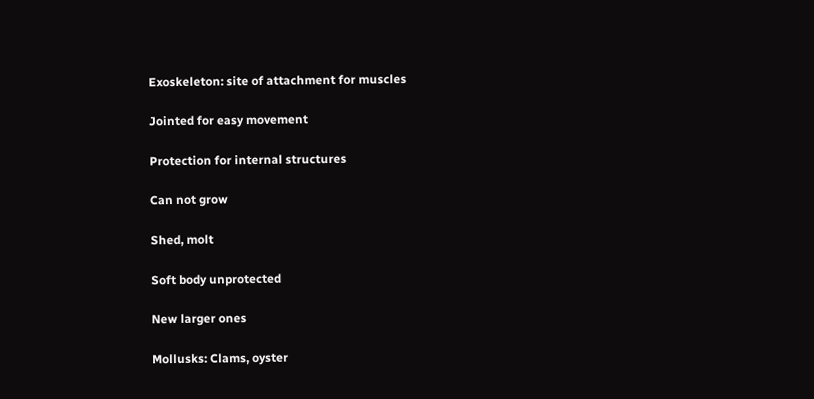Exoskeleton: site of attachment for muscles

Jointed for easy movement

Protection for internal structures

Can not grow

Shed, molt

Soft body unprotected

New larger ones

Mollusks: Clams, oyster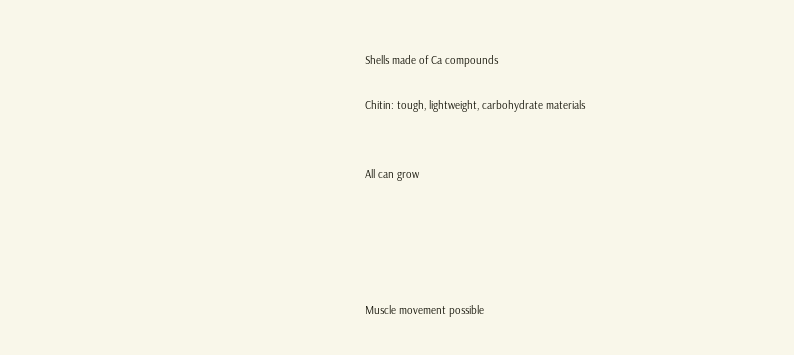Shells made of Ca compounds

Chitin: tough, lightweight, carbohydrate materials


All can grow





Muscle movement possible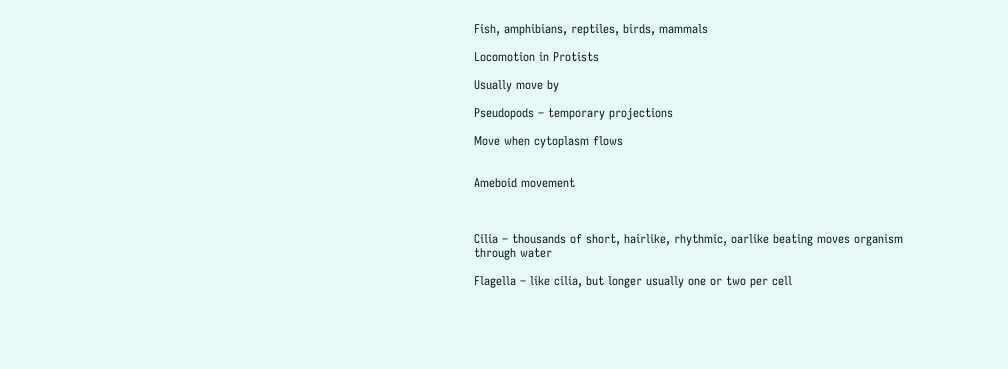Fish, amphibians, reptiles, birds, mammals

Locomotion in Protists

Usually move by

Pseudopods – temporary projections

Move when cytoplasm flows


Ameboid movement



Cilia – thousands of short, hairlike, rhythmic, oarlike beating moves organism through water

Flagella – like cilia, but longer usually one or two per cell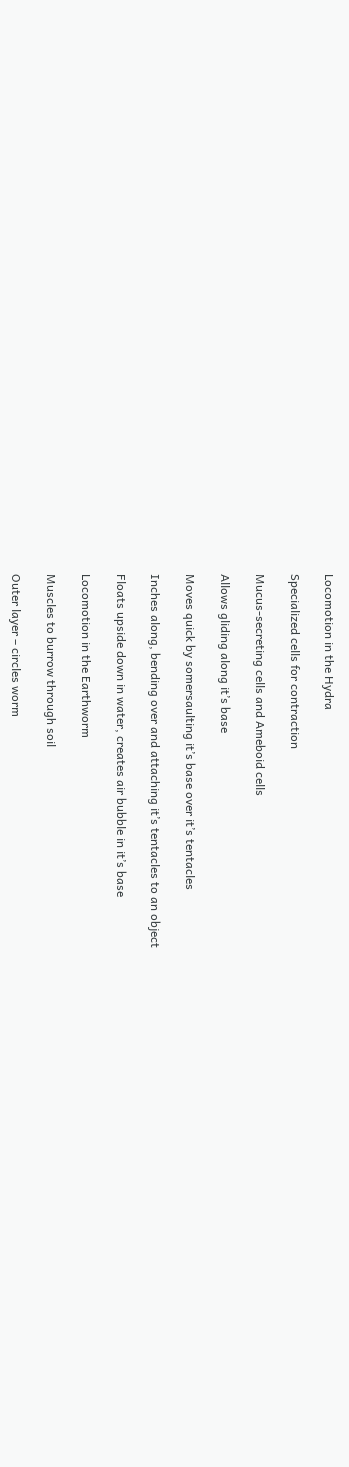Locomotion in the Hydra

Specialized cells for contraction

Mucus-secreting cells and Ameboid cells

Allows gliding along it’s base

Moves quick by somersaulting it’s base over it’s tentacles

Inches along, bending over and attaching it’s tentacles to an object

Floats upside down in water, creates air bubble in it’s base

Locomotion in the Earthworm

Muscles to burrow through soil

Outer layer – circles worm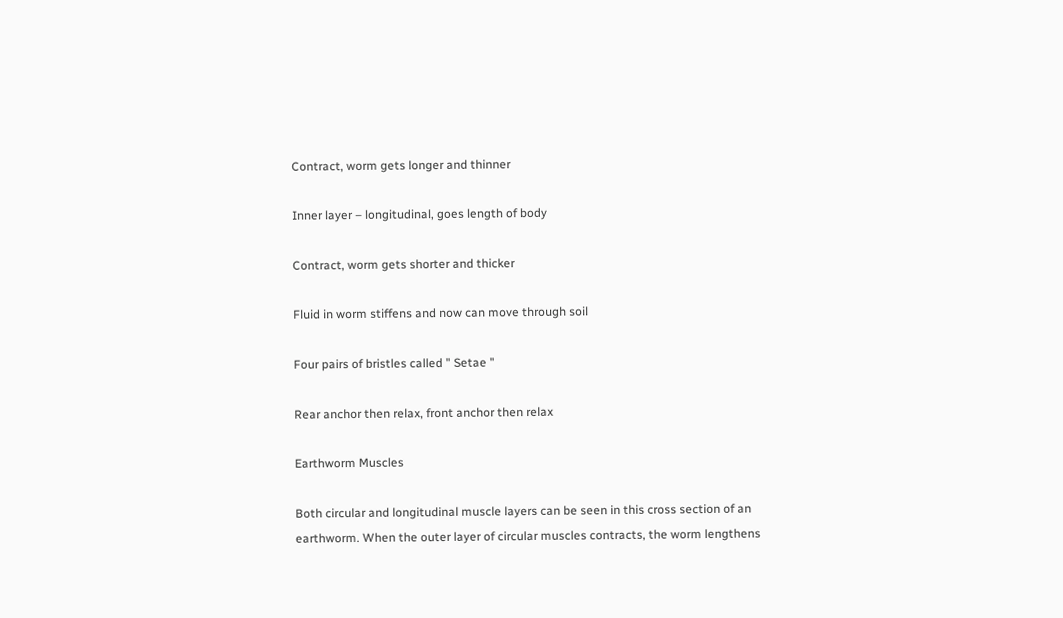Contract, worm gets longer and thinner

Inner layer – longitudinal, goes length of body

Contract, worm gets shorter and thicker

Fluid in worm stiffens and now can move through soil

Four pairs of bristles called " Setae "

Rear anchor then relax, front anchor then relax

Earthworm Muscles

Both circular and longitudinal muscle layers can be seen in this cross section of an earthworm. When the outer layer of circular muscles contracts, the worm lengthens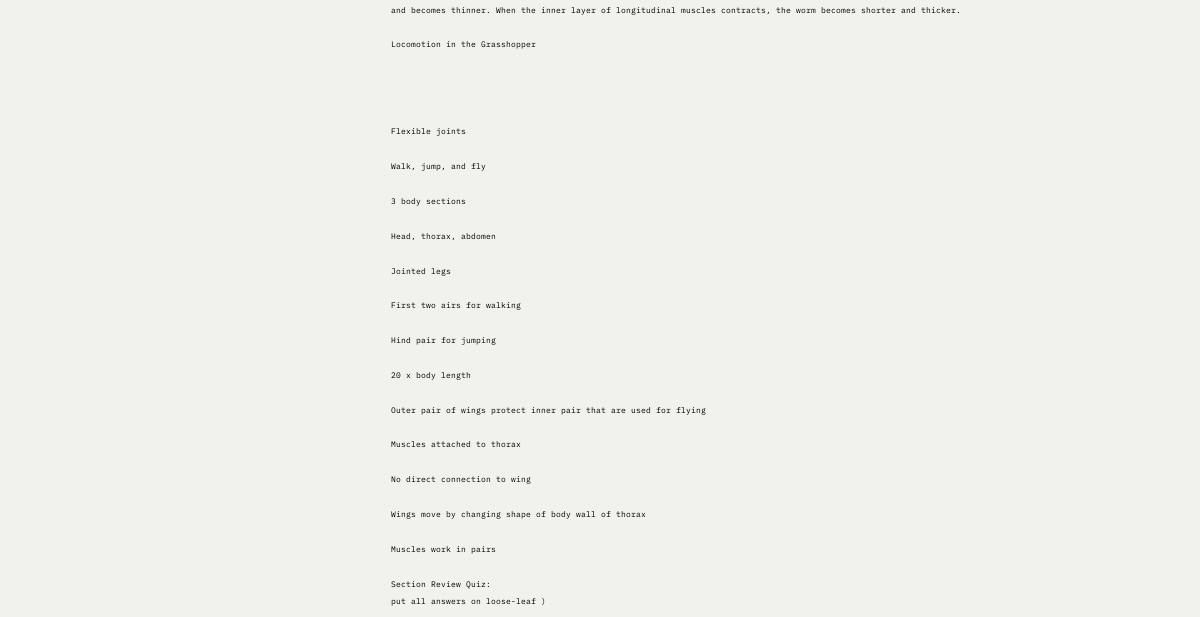and becomes thinner. When the inner layer of longitudinal muscles contracts, the worm becomes shorter and thicker.

Locomotion in the Grasshopper




Flexible joints

Walk, jump, and fly

3 body sections

Head, thorax, abdomen

Jointed legs

First two airs for walking

Hind pair for jumping

20 x body length

Outer pair of wings protect inner pair that are used for flying

Muscles attached to thorax

No direct connection to wing

Wings move by changing shape of body wall of thorax

Muscles work in pairs

Section Review Quiz:
put all answers on loose-leaf )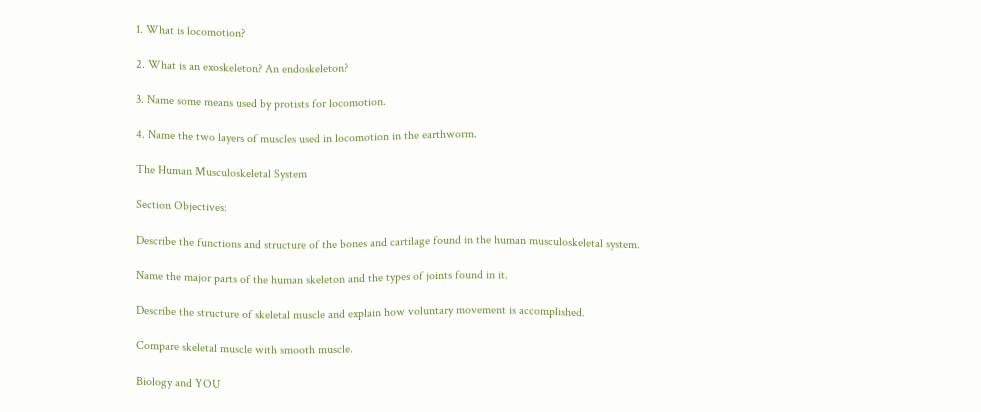1. What is locomotion?

2. What is an exoskeleton? An endoskeleton?

3. Name some means used by protists for locomotion.

4. Name the two layers of muscles used in locomotion in the earthworm.

The Human Musculoskeletal System

Section Objectives:

Describe the functions and structure of the bones and cartilage found in the human musculoskeletal system.

Name the major parts of the human skeleton and the types of joints found in it.

Describe the structure of skeletal muscle and explain how voluntary movement is accomplished.

Compare skeletal muscle with smooth muscle.

Biology and YOU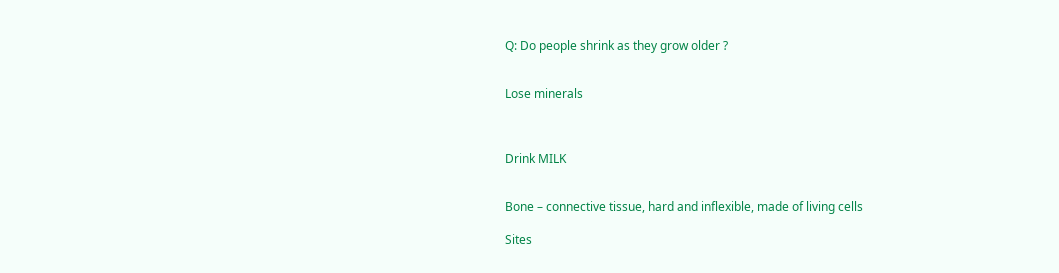Q: Do people shrink as they grow older ?


Lose minerals



Drink MILK


Bone – connective tissue, hard and inflexible, made of living cells

Sites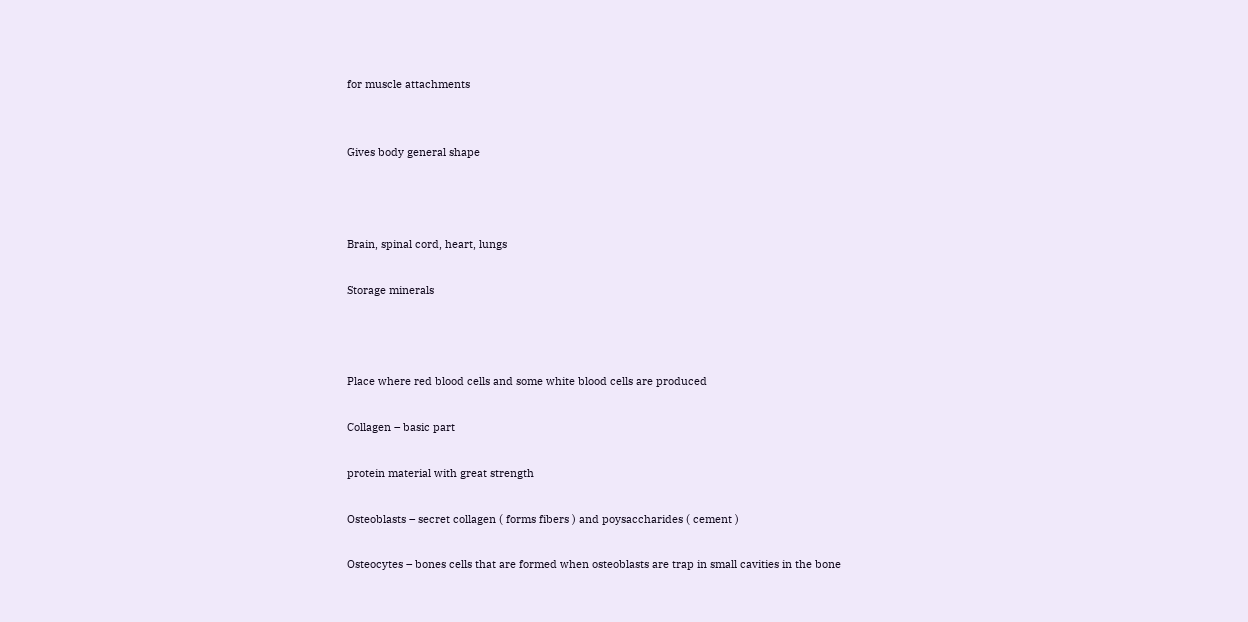for muscle attachments


Gives body general shape



Brain, spinal cord, heart, lungs

Storage minerals



Place where red blood cells and some white blood cells are produced

Collagen – basic part

protein material with great strength

Osteoblasts – secret collagen ( forms fibers ) and poysaccharides ( cement )

Osteocytes – bones cells that are formed when osteoblasts are trap in small cavities in the bone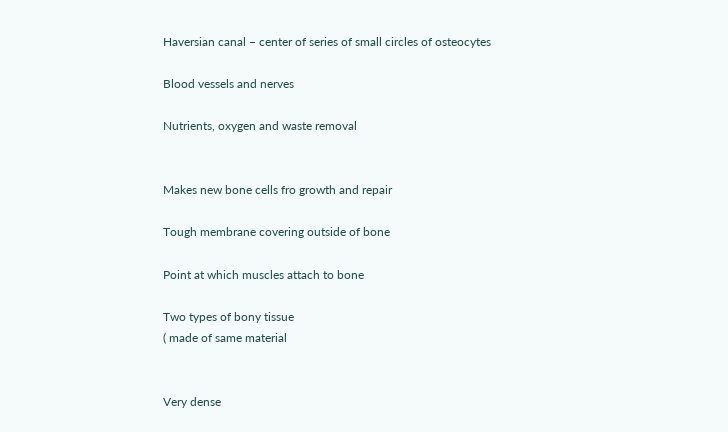Haversian canal – center of series of small circles of osteocytes

Blood vessels and nerves

Nutrients, oxygen and waste removal


Makes new bone cells fro growth and repair

Tough membrane covering outside of bone

Point at which muscles attach to bone

Two types of bony tissue
( made of same material


Very dense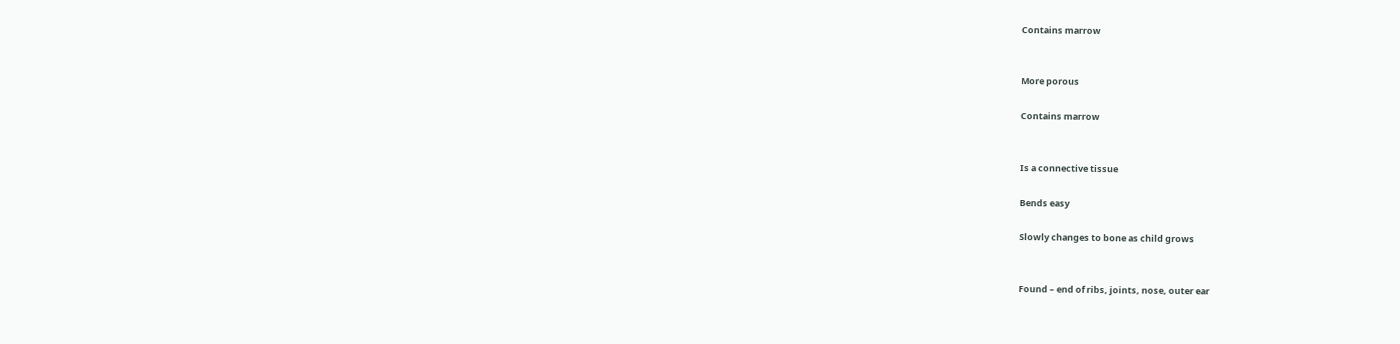Contains marrow


More porous

Contains marrow


Is a connective tissue

Bends easy

Slowly changes to bone as child grows


Found – end of ribs, joints, nose, outer ear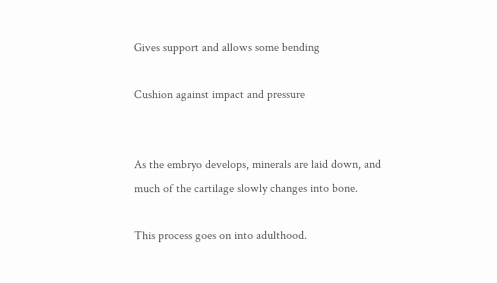Gives support and allows some bending

Cushion against impact and pressure


As the embryo develops, minerals are laid down, and much of the cartilage slowly changes into bone.

This process goes on into adulthood.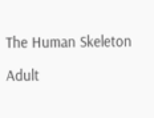The Human Skeleton

Adult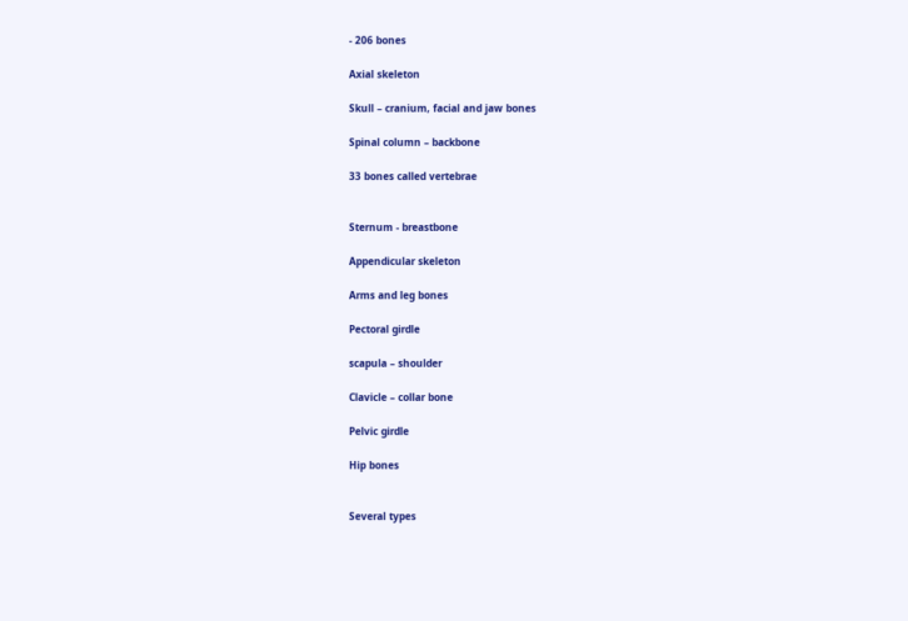- 206 bones

Axial skeleton

Skull – cranium, facial and jaw bones

Spinal column – backbone

33 bones called vertebrae


Sternum - breastbone

Appendicular skeleton

Arms and leg bones

Pectoral girdle

scapula – shoulder

Clavicle – collar bone

Pelvic girdle

Hip bones


Several types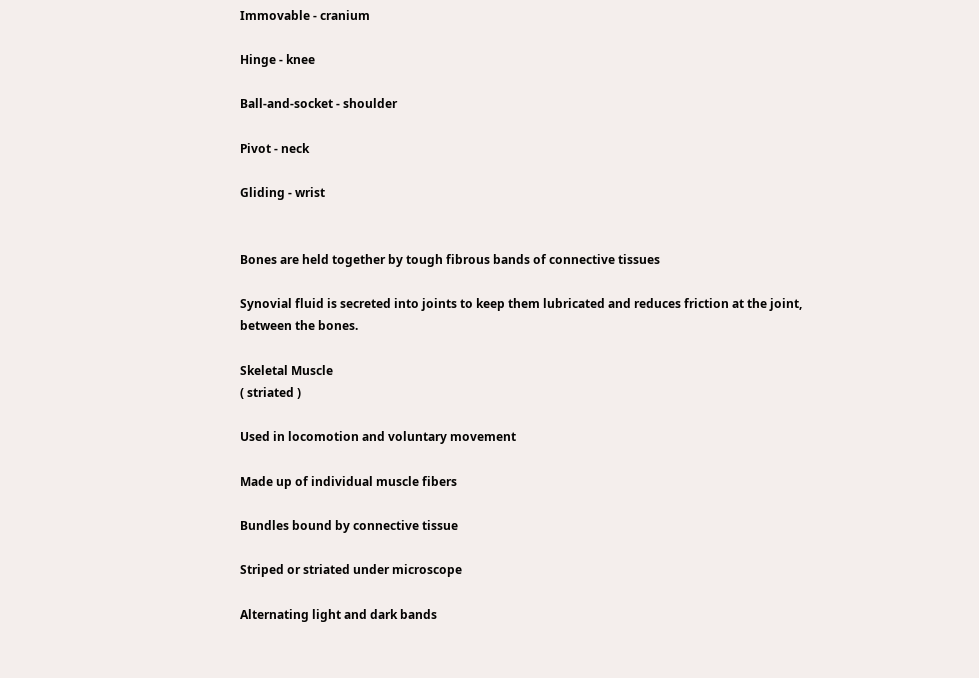Immovable - cranium

Hinge - knee

Ball-and-socket - shoulder

Pivot - neck

Gliding - wrist


Bones are held together by tough fibrous bands of connective tissues

Synovial fluid is secreted into joints to keep them lubricated and reduces friction at the joint, between the bones.

Skeletal Muscle
( striated )

Used in locomotion and voluntary movement

Made up of individual muscle fibers

Bundles bound by connective tissue

Striped or striated under microscope

Alternating light and dark bands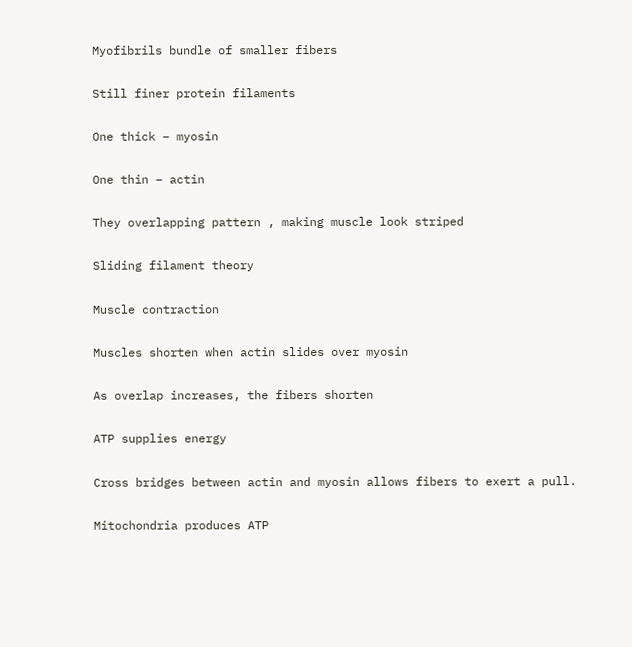Myofibrils bundle of smaller fibers

Still finer protein filaments

One thick – myosin

One thin – actin

They overlapping pattern , making muscle look striped

Sliding filament theory

Muscle contraction

Muscles shorten when actin slides over myosin

As overlap increases, the fibers shorten

ATP supplies energy

Cross bridges between actin and myosin allows fibers to exert a pull.

Mitochondria produces ATP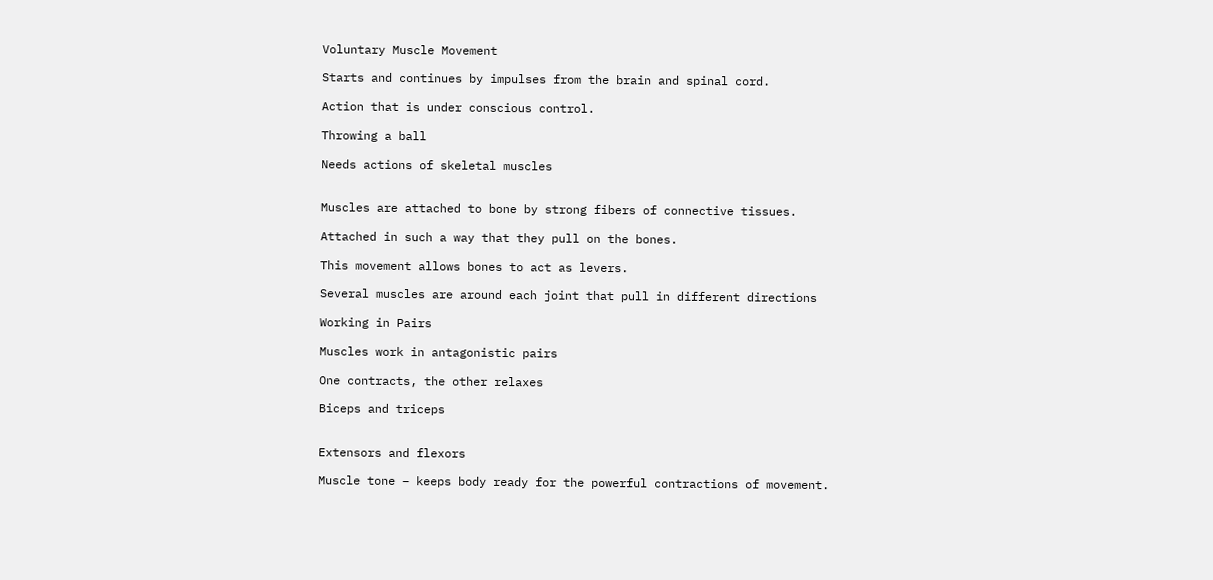Voluntary Muscle Movement

Starts and continues by impulses from the brain and spinal cord.

Action that is under conscious control.

Throwing a ball

Needs actions of skeletal muscles


Muscles are attached to bone by strong fibers of connective tissues.

Attached in such a way that they pull on the bones.

This movement allows bones to act as levers.

Several muscles are around each joint that pull in different directions

Working in Pairs

Muscles work in antagonistic pairs

One contracts, the other relaxes

Biceps and triceps


Extensors and flexors

Muscle tone – keeps body ready for the powerful contractions of movement.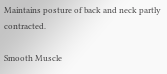Maintains posture of back and neck partly contracted.

Smooth Muscle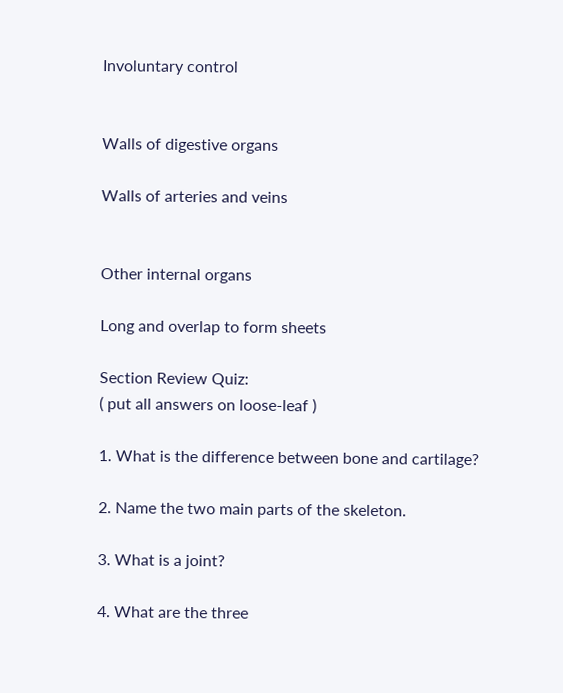Involuntary control


Walls of digestive organs

Walls of arteries and veins


Other internal organs

Long and overlap to form sheets

Section Review Quiz:
( put all answers on loose-leaf )

1. What is the difference between bone and cartilage?

2. Name the two main parts of the skeleton.

3. What is a joint?

4. What are the three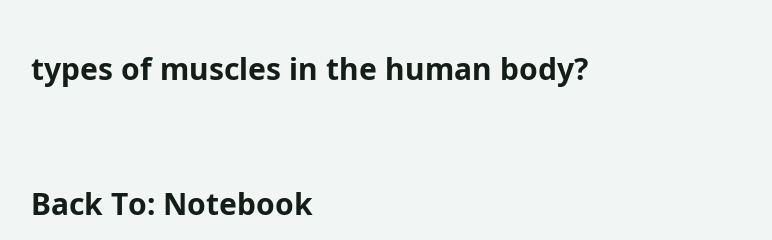types of muscles in the human body?


Back To: Notebook